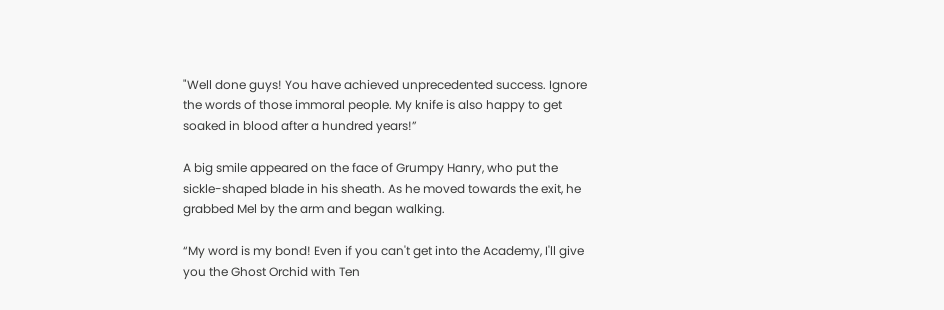"Well done guys! You have achieved unprecedented success. Ignore the words of those immoral people. My knife is also happy to get soaked in blood after a hundred years!”

A big smile appeared on the face of Grumpy Hanry, who put the sickle-shaped blade in his sheath. As he moved towards the exit, he grabbed Mel by the arm and began walking.

“My word is my bond! Even if you can't get into the Academy, I'll give you the Ghost Orchid with Ten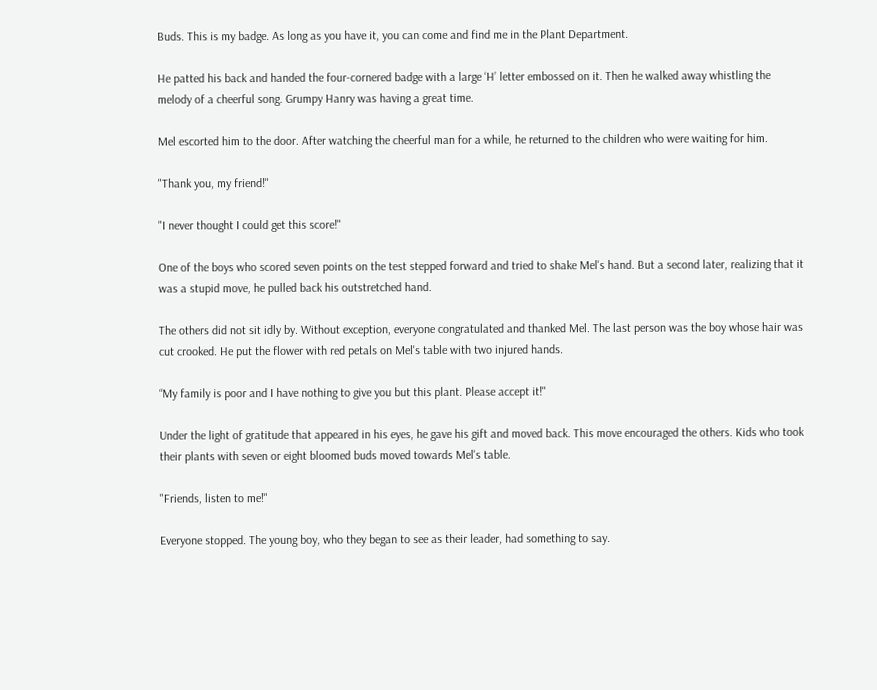Buds. This is my badge. As long as you have it, you can come and find me in the Plant Department.

He patted his back and handed the four-cornered badge with a large ‘H’ letter embossed on it. Then he walked away whistling the melody of a cheerful song. Grumpy Hanry was having a great time.

Mel escorted him to the door. After watching the cheerful man for a while, he returned to the children who were waiting for him.

"Thank you, my friend!"

"I never thought I could get this score!"

One of the boys who scored seven points on the test stepped forward and tried to shake Mel's hand. But a second later, realizing that it was a stupid move, he pulled back his outstretched hand.

The others did not sit idly by. Without exception, everyone congratulated and thanked Mel. The last person was the boy whose hair was cut crooked. He put the flower with red petals on Mel's table with two injured hands.

“My family is poor and I have nothing to give you but this plant. Please accept it!"

Under the light of gratitude that appeared in his eyes, he gave his gift and moved back. This move encouraged the others. Kids who took their plants with seven or eight bloomed buds moved towards Mel's table.

"Friends, listen to me!"

Everyone stopped. The young boy, who they began to see as their leader, had something to say.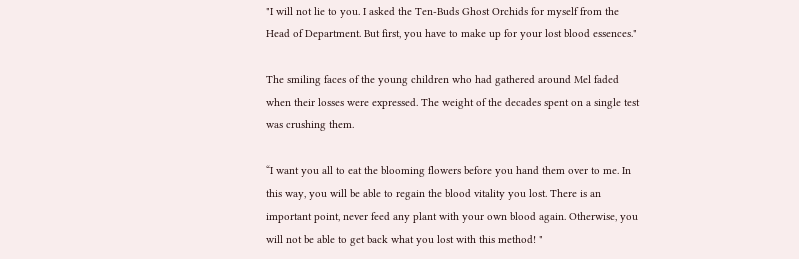"I will not lie to you. I asked the Ten-Buds Ghost Orchids for myself from the Head of Department. But first, you have to make up for your lost blood essences."

The smiling faces of the young children who had gathered around Mel faded when their losses were expressed. The weight of the decades spent on a single test was crushing them.

“I want you all to eat the blooming flowers before you hand them over to me. In this way, you will be able to regain the blood vitality you lost. There is an important point, never feed any plant with your own blood again. Otherwise, you will not be able to get back what you lost with this method! "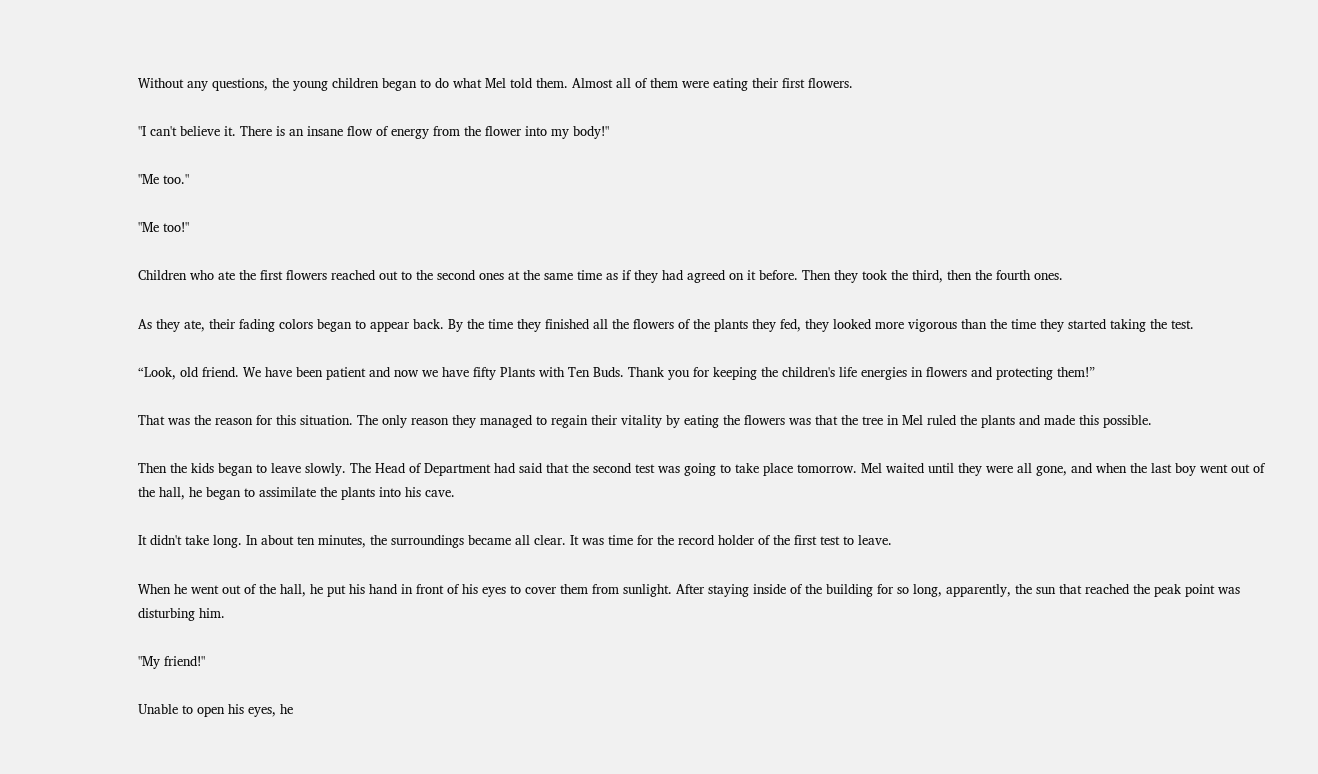Without any questions, the young children began to do what Mel told them. Almost all of them were eating their first flowers.

"I can't believe it. There is an insane flow of energy from the flower into my body!"

"Me too."

"Me too!"

Children who ate the first flowers reached out to the second ones at the same time as if they had agreed on it before. Then they took the third, then the fourth ones.

As they ate, their fading colors began to appear back. By the time they finished all the flowers of the plants they fed, they looked more vigorous than the time they started taking the test.

“Look, old friend. We have been patient and now we have fifty Plants with Ten Buds. Thank you for keeping the children's life energies in flowers and protecting them!”

That was the reason for this situation. The only reason they managed to regain their vitality by eating the flowers was that the tree in Mel ruled the plants and made this possible.

Then the kids began to leave slowly. The Head of Department had said that the second test was going to take place tomorrow. Mel waited until they were all gone, and when the last boy went out of the hall, he began to assimilate the plants into his cave.

It didn't take long. In about ten minutes, the surroundings became all clear. It was time for the record holder of the first test to leave.

When he went out of the hall, he put his hand in front of his eyes to cover them from sunlight. After staying inside of the building for so long, apparently, the sun that reached the peak point was disturbing him.

"My friend!"

Unable to open his eyes, he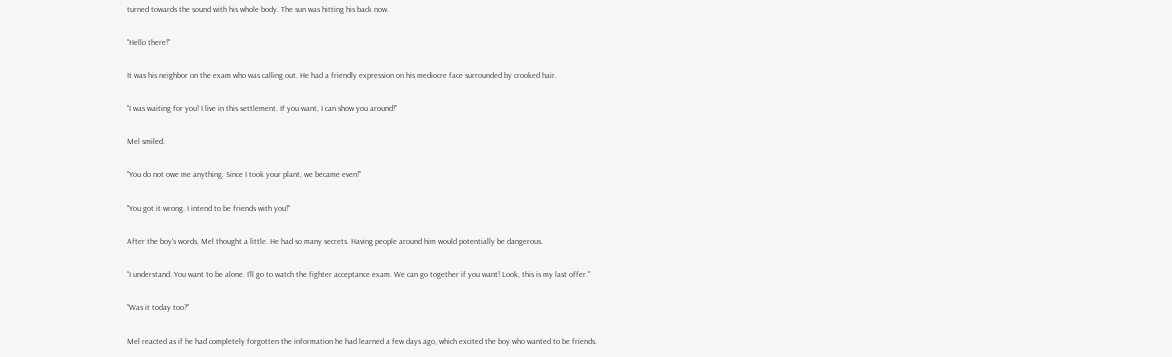turned towards the sound with his whole body. The sun was hitting his back now.

"Hello there!"

It was his neighbor on the exam who was calling out. He had a friendly expression on his mediocre face surrounded by crooked hair.

"I was waiting for you! I live in this settlement. If you want, I can show you around!"

Mel smiled.

"You do not owe me anything. Since I took your plant, we became even!”

"You got it wrong. I intend to be friends with you!"

After the boy's words, Mel thought a little. He had so many secrets. Having people around him would potentially be dangerous.

“I understand. You want to be alone. I'll go to watch the fighter acceptance exam. We can go together if you want! Look, this is my last offer."

"Was it today too?"

Mel reacted as if he had completely forgotten the information he had learned a few days ago, which excited the boy who wanted to be friends.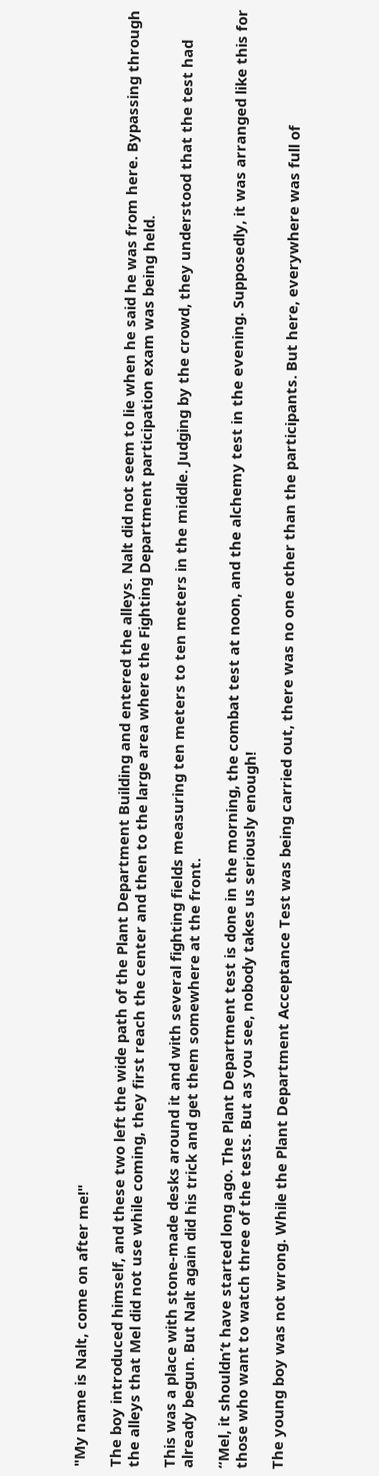"My name is Nalt, come on after me!"

The boy introduced himself, and these two left the wide path of the Plant Department Building and entered the alleys. Nalt did not seem to lie when he said he was from here. Bypassing through the alleys that Mel did not use while coming, they first reach the center and then to the large area where the Fighting Department participation exam was being held.

This was a place with stone-made desks around it and with several fighting fields measuring ten meters to ten meters in the middle. Judging by the crowd, they understood that the test had already begun. But Nalt again did his trick and get them somewhere at the front.

“Mel, it shouldn’t have started long ago. The Plant Department test is done in the morning, the combat test at noon, and the alchemy test in the evening. Supposedly, it was arranged like this for those who want to watch three of the tests. But as you see, nobody takes us seriously enough!

The young boy was not wrong. While the Plant Department Acceptance Test was being carried out, there was no one other than the participants. But here, everywhere was full of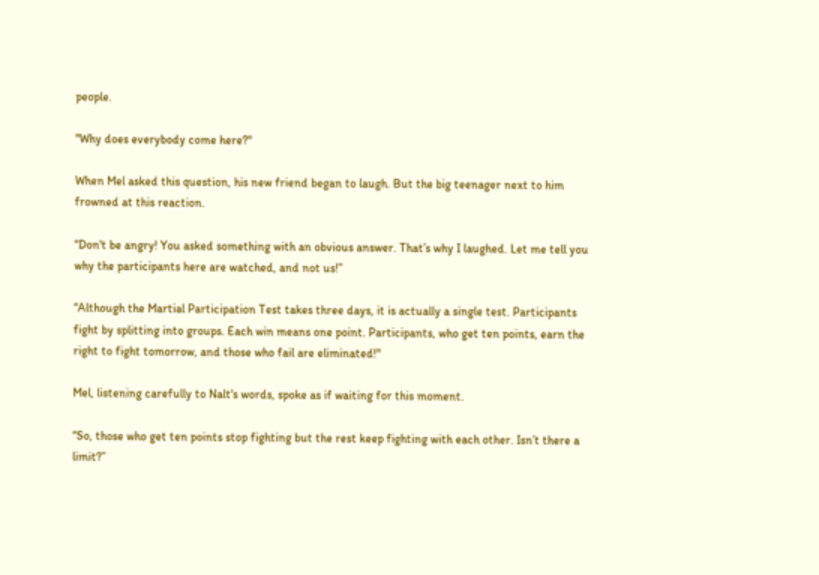people.

"Why does everybody come here?"

When Mel asked this question, his new friend began to laugh. But the big teenager next to him frowned at this reaction.

“Don't be angry! You asked something with an obvious answer. That’s why I laughed. Let me tell you why the participants here are watched, and not us!”

“Although the Martial Participation Test takes three days, it is actually a single test. Participants fight by splitting into groups. Each win means one point. Participants, who get ten points, earn the right to fight tomorrow, and those who fail are eliminated!"

Mel, listening carefully to Nalt's words, spoke as if waiting for this moment.

“So, those who get ten points stop fighting but the rest keep fighting with each other. Isn’t there a limit?”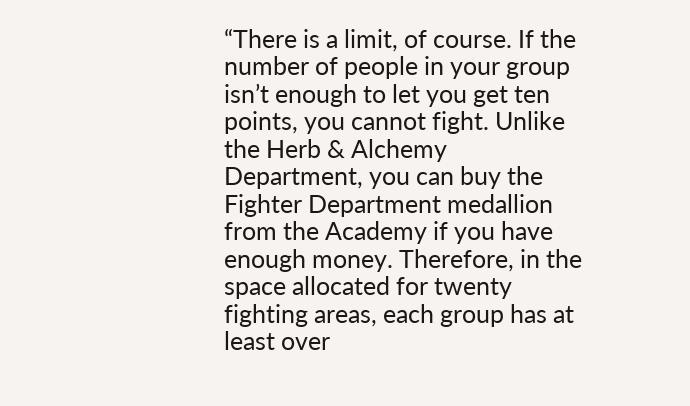“There is a limit, of course. If the number of people in your group isn’t enough to let you get ten points, you cannot fight. Unlike the Herb & Alchemy Department, you can buy the Fighter Department medallion from the Academy if you have enough money. Therefore, in the space allocated for twenty fighting areas, each group has at least over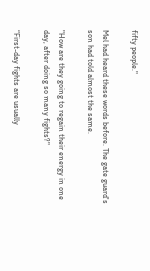fifty people."

Mel had heard these words before. The gate guard's son had told almost the same.

"How are they going to regain their energy in one day, after doing so many fights?"

“First-day fights are usually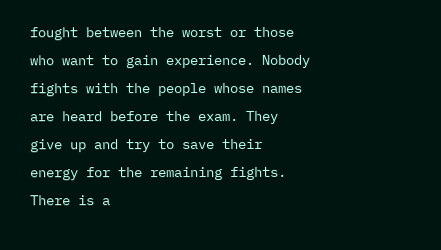fought between the worst or those who want to gain experience. Nobody fights with the people whose names are heard before the exam. They give up and try to save their energy for the remaining fights. There is a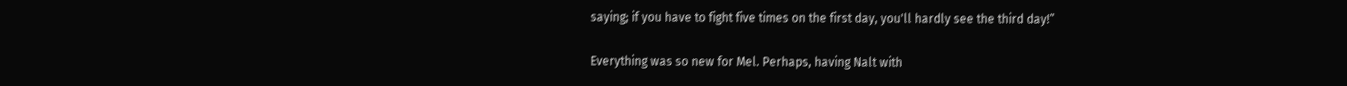saying; if you have to fight five times on the first day, you'll hardly see the third day!”

Everything was so new for Mel. Perhaps, having Nalt with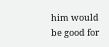him would be good for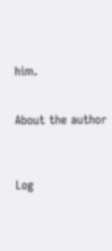him.


About the author



Log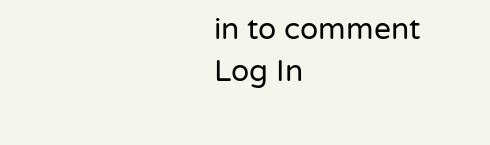in to comment
Log In